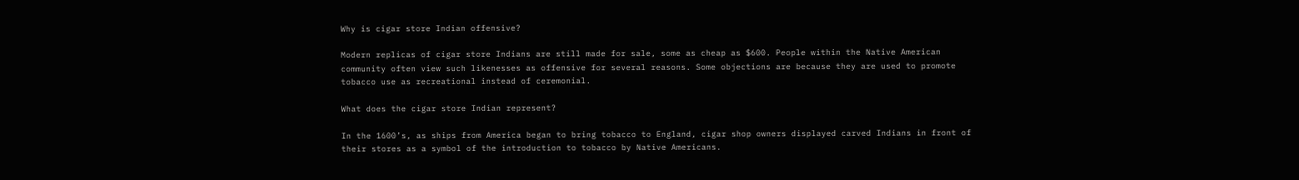Why is cigar store Indian offensive?

Modern replicas of cigar store Indians are still made for sale, some as cheap as $600. People within the Native American community often view such likenesses as offensive for several reasons. Some objections are because they are used to promote tobacco use as recreational instead of ceremonial.

What does the cigar store Indian represent?

In the 1600’s, as ships from America began to bring tobacco to England, cigar shop owners displayed carved Indians in front of their stores as a symbol of the introduction to tobacco by Native Americans.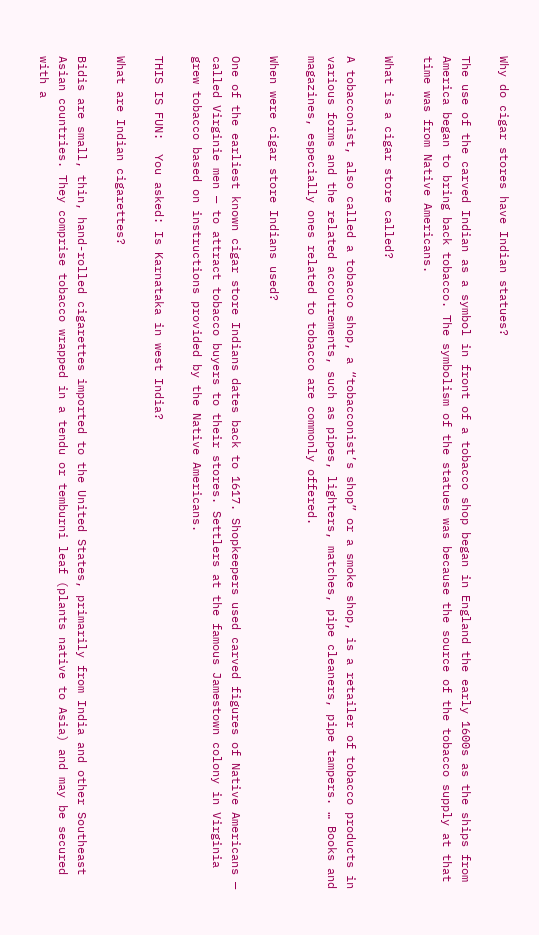Why do cigar stores have Indian statues?

The use of the carved Indian as a symbol in front of a tobacco shop began in England the early 1600s as the ships from America began to bring back tobacco. The symbolism of the statues was because the source of the tobacco supply at that time was from Native Americans.

What is a cigar store called?

A tobacconist, also called a tobacco shop, a “tobacconist’s shop” or a smoke shop, is a retailer of tobacco products in various forms and the related accoutrements, such as pipes, lighters, matches, pipe cleaners, pipe tampers. … Books and magazines, especially ones related to tobacco are commonly offered.

When were cigar store Indians used?

One of the earliest known cigar store Indians dates back to 1617. Shopkeepers used carved figures of Native Americans — called Virginie men — to attract tobacco buyers to their stores. Settlers at the famous Jamestown colony in Virginia grew tobacco based on instructions provided by the Native Americans.

THIS IS FUN:  You asked: Is Karnataka in west India?

What are Indian cigarettes?

Bidis are small, thin, hand-rolled cigarettes imported to the United States, primarily from India and other Southeast Asian countries. They comprise tobacco wrapped in a tendu or temburni leaf (plants native to Asia) and may be secured with a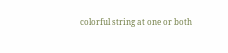colorful string at one or both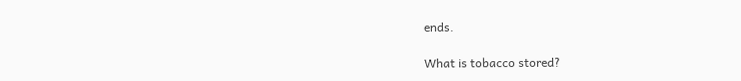ends.

What is tobacco stored?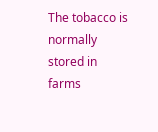The tobacco is normally stored in farms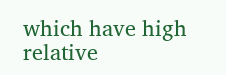which have high relative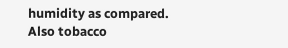humidity as compared. Also tobacco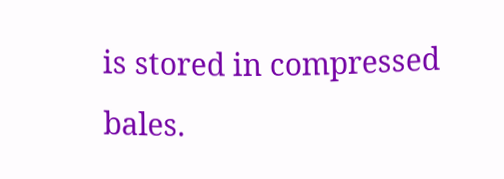is stored in compressed bales.